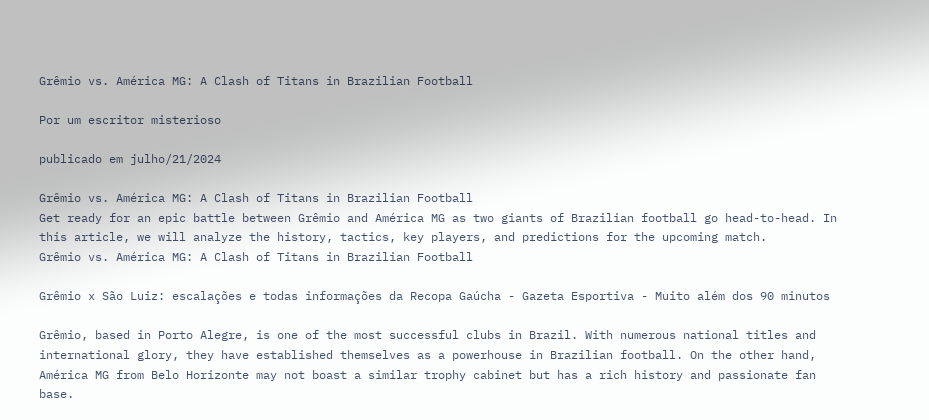Grêmio vs. América MG: A Clash of Titans in Brazilian Football

Por um escritor misterioso

publicado em julho/21/2024

Grêmio vs. América MG: A Clash of Titans in Brazilian Football
Get ready for an epic battle between Grêmio and América MG as two giants of Brazilian football go head-to-head. In this article, we will analyze the history, tactics, key players, and predictions for the upcoming match.
Grêmio vs. América MG: A Clash of Titans in Brazilian Football

Grêmio x São Luiz: escalações e todas informações da Recopa Gaúcha - Gazeta Esportiva - Muito além dos 90 minutos

Grêmio, based in Porto Alegre, is one of the most successful clubs in Brazil. With numerous national titles and international glory, they have established themselves as a powerhouse in Brazilian football. On the other hand, América MG from Belo Horizonte may not boast a similar trophy cabinet but has a rich history and passionate fan base.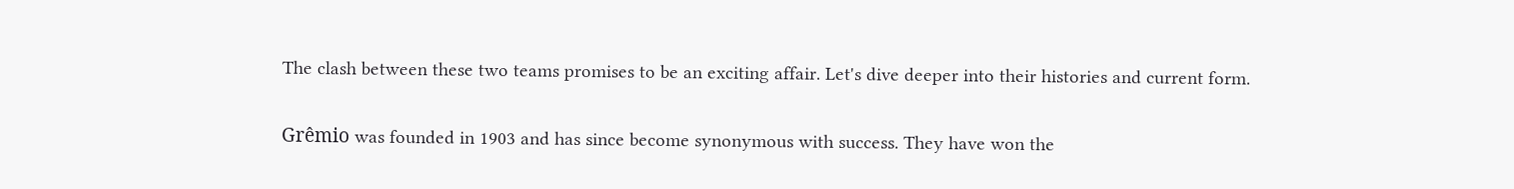The clash between these two teams promises to be an exciting affair. Let's dive deeper into their histories and current form.

Grêmio was founded in 1903 and has since become synonymous with success. They have won the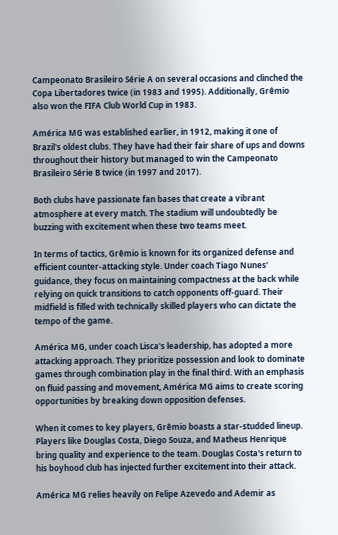Campeonato Brasileiro Série A on several occasions and clinched the Copa Libertadores twice (in 1983 and 1995). Additionally, Grêmio also won the FIFA Club World Cup in 1983.

América MG was established earlier, in 1912, making it one of Brazil's oldest clubs. They have had their fair share of ups and downs throughout their history but managed to win the Campeonato Brasileiro Série B twice (in 1997 and 2017).

Both clubs have passionate fan bases that create a vibrant atmosphere at every match. The stadium will undoubtedly be buzzing with excitement when these two teams meet.

In terms of tactics, Grêmio is known for its organized defense and efficient counter-attacking style. Under coach Tiago Nunes' guidance, they focus on maintaining compactness at the back while relying on quick transitions to catch opponents off-guard. Their midfield is filled with technically skilled players who can dictate the tempo of the game.

América MG, under coach Lisca's leadership, has adopted a more attacking approach. They prioritize possession and look to dominate games through combination play in the final third. With an emphasis on fluid passing and movement, América MG aims to create scoring opportunities by breaking down opposition defenses.

When it comes to key players, Grêmio boasts a star-studded lineup. Players like Douglas Costa, Diego Souza, and Matheus Henrique bring quality and experience to the team. Douglas Costa's return to his boyhood club has injected further excitement into their attack.

América MG relies heavily on Felipe Azevedo and Ademir as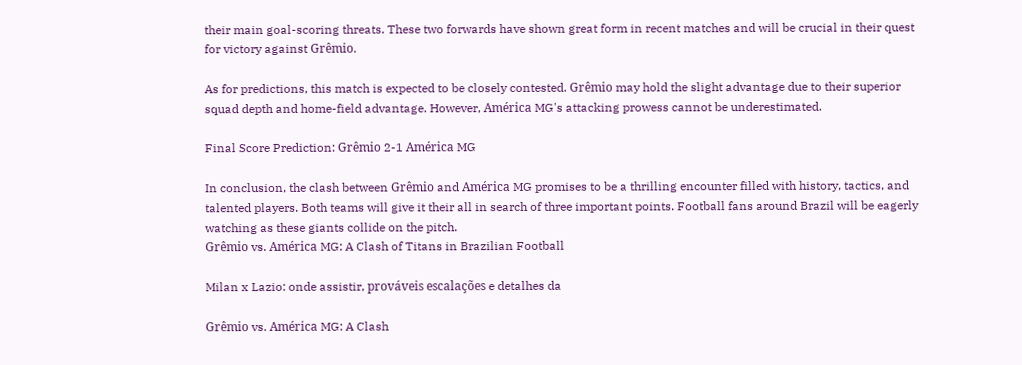their main goal-scoring threats. These two forwards have shown great form in recent matches and will be crucial in their quest for victory against Grêmio.

As for predictions, this match is expected to be closely contested. Grêmio may hold the slight advantage due to their superior squad depth and home-field advantage. However, América MG's attacking prowess cannot be underestimated.

Final Score Prediction: Grêmio 2-1 América MG

In conclusion, the clash between Grêmio and América MG promises to be a thrilling encounter filled with history, tactics, and talented players. Both teams will give it their all in search of three important points. Football fans around Brazil will be eagerly watching as these giants collide on the pitch.
Grêmio vs. América MG: A Clash of Titans in Brazilian Football

Milan x Lazio: onde assistir, prováveis escalações e detalhes da

Grêmio vs. América MG: A Clash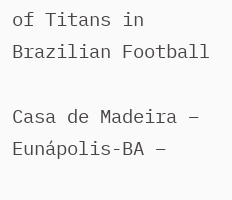of Titans in Brazilian Football

Casa de Madeira – Eunápolis-BA –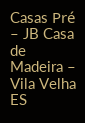Casas Pré – JB Casa de Madeira – Vila Velha ES